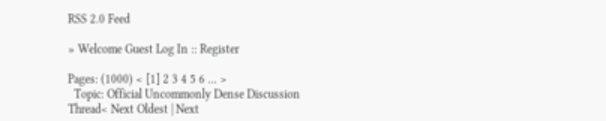RSS 2.0 Feed

» Welcome Guest Log In :: Register

Pages: (1000) < [1] 2 3 4 5 6 ... >
  Topic: Official Uncommonly Dense Discussion Thread< Next Oldest | Next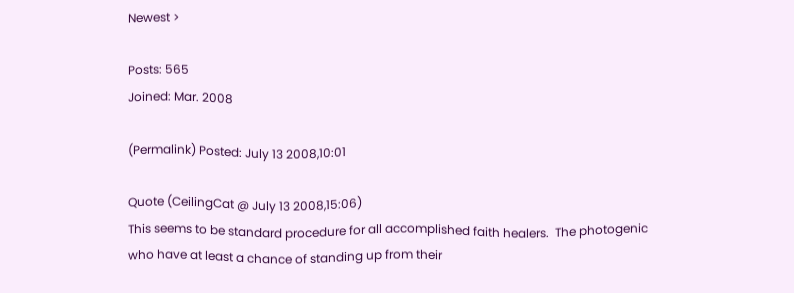Newest >

Posts: 565
Joined: Mar. 2008

(Permalink) Posted: July 13 2008,10:01

Quote (CeilingCat @ July 13 2008,15:06)
This seems to be standard procedure for all accomplished faith healers.  The photogenic who have at least a chance of standing up from their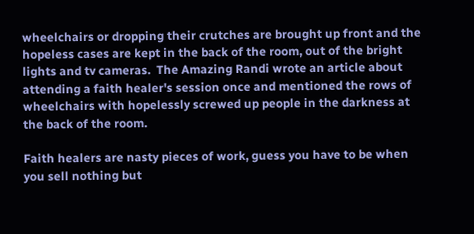wheelchairs or dropping their crutches are brought up front and the hopeless cases are kept in the back of the room, out of the bright lights and tv cameras.  The Amazing Randi wrote an article about attending a faith healer's session once and mentioned the rows of wheelchairs with hopelessly screwed up people in the darkness at the back of the room.

Faith healers are nasty pieces of work, guess you have to be when you sell nothing but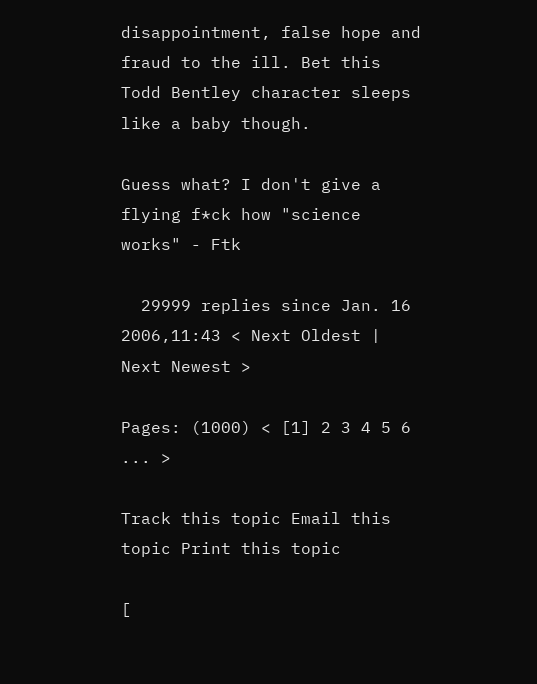disappointment, false hope and fraud to the ill. Bet this Todd Bentley character sleeps like a baby though.

Guess what? I don't give a flying f*ck how "science works" - Ftk

  29999 replies since Jan. 16 2006,11:43 < Next Oldest | Next Newest >

Pages: (1000) < [1] 2 3 4 5 6 ... >

Track this topic Email this topic Print this topic

[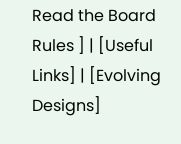Read the Board Rules ] | [Useful Links] | [Evolving Designs]